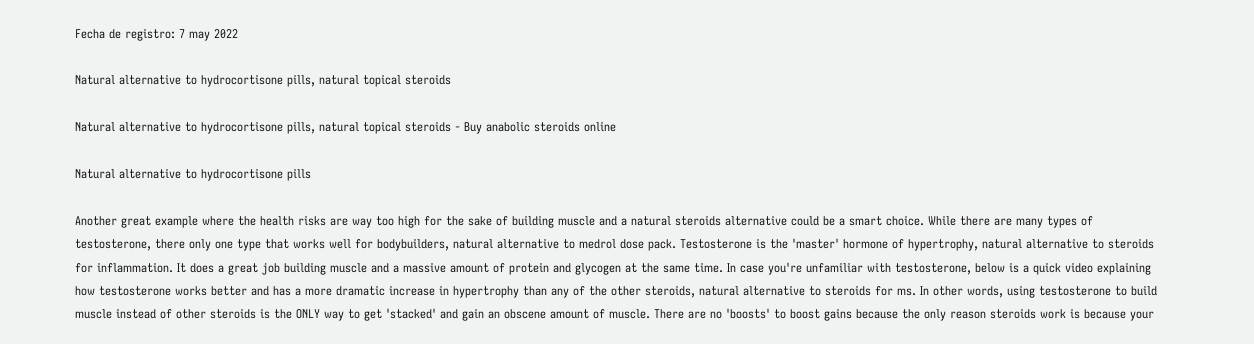Fecha de registro: 7 may 2022

Natural alternative to hydrocortisone pills, natural topical steroids

Natural alternative to hydrocortisone pills, natural topical steroids - Buy anabolic steroids online

Natural alternative to hydrocortisone pills

Another great example where the health risks are way too high for the sake of building muscle and a natural steroids alternative could be a smart choice. While there are many types of testosterone, there only one type that works well for bodybuilders, natural alternative to medrol dose pack. Testosterone is the 'master' hormone of hypertrophy, natural alternative to steroids for inflammation. It does a great job building muscle and a massive amount of protein and glycogen at the same time. In case you're unfamiliar with testosterone, below is a quick video explaining how testosterone works better and has a more dramatic increase in hypertrophy than any of the other steroids, natural alternative to steroids for ms. In other words, using testosterone to build muscle instead of other steroids is the ONLY way to get 'stacked' and gain an obscene amount of muscle. There are no 'boosts' to boost gains because the only reason steroids work is because your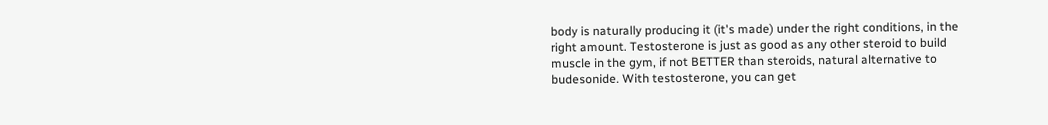body is naturally producing it (it's made) under the right conditions, in the right amount. Testosterone is just as good as any other steroid to build muscle in the gym, if not BETTER than steroids, natural alternative to budesonide. With testosterone, you can get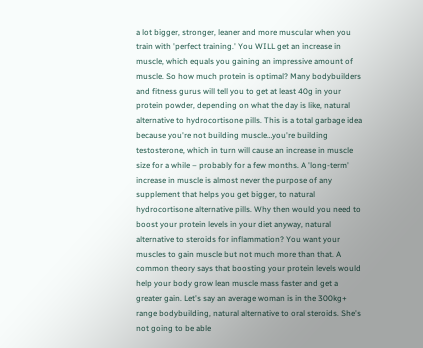a lot bigger, stronger, leaner and more muscular when you train with 'perfect training.' You WILL get an increase in muscle, which equals you gaining an impressive amount of muscle. So how much protein is optimal? Many bodybuilders and fitness gurus will tell you to get at least 40g in your protein powder, depending on what the day is like, natural alternative to hydrocortisone pills. This is a total garbage idea because you're not building muscle…you're building testosterone, which in turn will cause an increase in muscle size for a while – probably for a few months. A 'long-term' increase in muscle is almost never the purpose of any supplement that helps you get bigger, to natural hydrocortisone alternative pills. Why then would you need to boost your protein levels in your diet anyway, natural alternative to steroids for inflammation? You want your muscles to gain muscle but not much more than that. A common theory says that boosting your protein levels would help your body grow lean muscle mass faster and get a greater gain. Let's say an average woman is in the 300kg+ range bodybuilding, natural alternative to oral steroids. She's not going to be able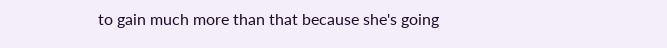to gain much more than that because she's going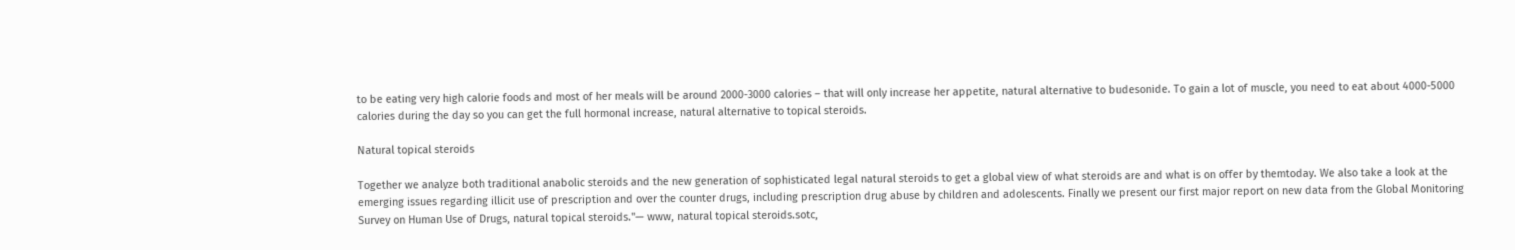to be eating very high calorie foods and most of her meals will be around 2000-3000 calories – that will only increase her appetite, natural alternative to budesonide. To gain a lot of muscle, you need to eat about 4000-5000 calories during the day so you can get the full hormonal increase, natural alternative to topical steroids.

Natural topical steroids

Together we analyze both traditional anabolic steroids and the new generation of sophisticated legal natural steroids to get a global view of what steroids are and what is on offer by themtoday. We also take a look at the emerging issues regarding illicit use of prescription and over the counter drugs, including prescription drug abuse by children and adolescents. Finally we present our first major report on new data from the Global Monitoring Survey on Human Use of Drugs, natural topical steroids."— www, natural topical steroids.sotc,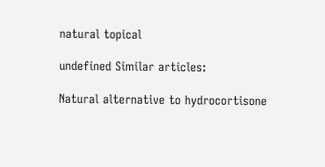natural topical

undefined Similar articles:

Natural alternative to hydrocortisone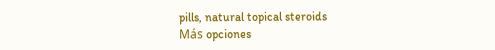pills, natural topical steroids
Más opciones